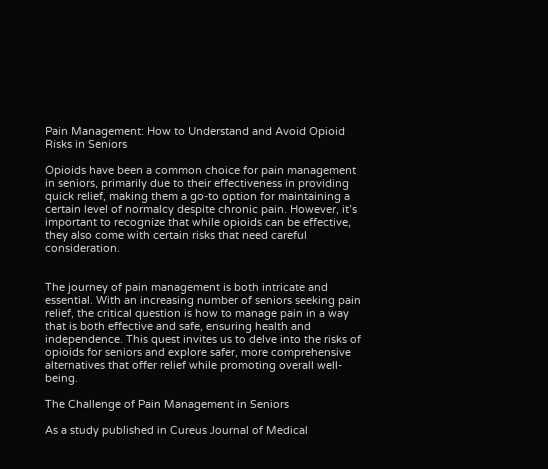Pain Management: How to Understand and Avoid Opioid Risks in Seniors

Opioids have been a common choice for pain management in seniors, primarily due to their effectiveness in providing quick relief, making them a go-to option for maintaining a certain level of normalcy despite chronic pain. However, it’s important to recognize that while opioids can be effective, they also come with certain risks that need careful consideration.


The journey of pain management is both intricate and essential. With an increasing number of seniors seeking pain relief, the critical question is how to manage pain in a way that is both effective and safe, ensuring health and independence. This quest invites us to delve into the risks of opioids for seniors and explore safer, more comprehensive alternatives that offer relief while promoting overall well-being.

The Challenge of Pain Management in Seniors

As a study published in Cureus Journal of Medical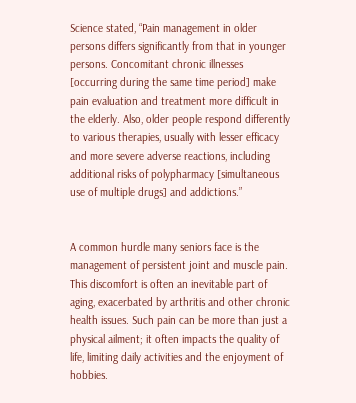Science stated, “Pain management in older persons differs significantly from that in younger persons. Concomitant chronic illnesses [occurring during the same time period] make pain evaluation and treatment more difficult in the elderly. Also, older people respond differently to various therapies, usually with lesser efficacy and more severe adverse reactions, including additional risks of polypharmacy [simultaneous use of multiple drugs] and addictions.”


A common hurdle many seniors face is the management of persistent joint and muscle pain. This discomfort is often an inevitable part of aging, exacerbated by arthritis and other chronic health issues. Such pain can be more than just a physical ailment; it often impacts the quality of life, limiting daily activities and the enjoyment of hobbies.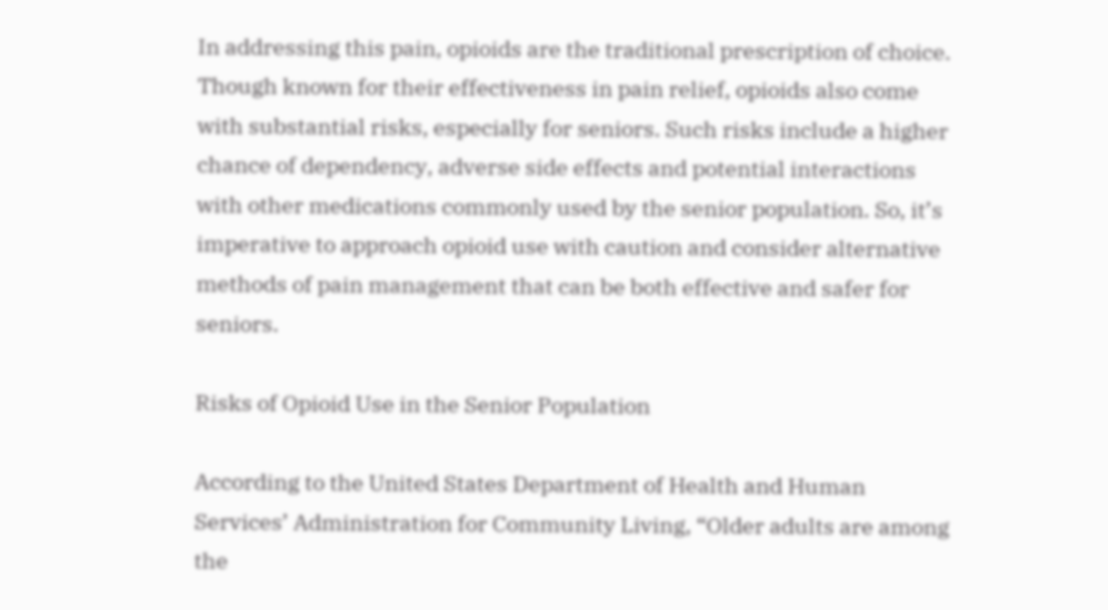In addressing this pain, opioids are the traditional prescription of choice. Though known for their effectiveness in pain relief, opioids also come with substantial risks, especially for seniors. Such risks include a higher chance of dependency, adverse side effects and potential interactions with other medications commonly used by the senior population. So, it’s imperative to approach opioid use with caution and consider alternative methods of pain management that can be both effective and safer for seniors.

Risks of Opioid Use in the Senior Population

According to the United States Department of Health and Human Services’ Administration for Community Living, “Older adults are among the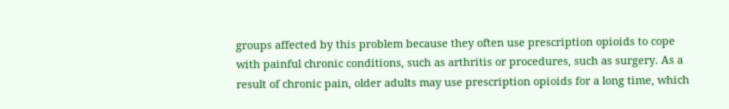groups affected by this problem because they often use prescription opioids to cope with painful chronic conditions, such as arthritis or procedures, such as surgery. As a result of chronic pain, older adults may use prescription opioids for a long time, which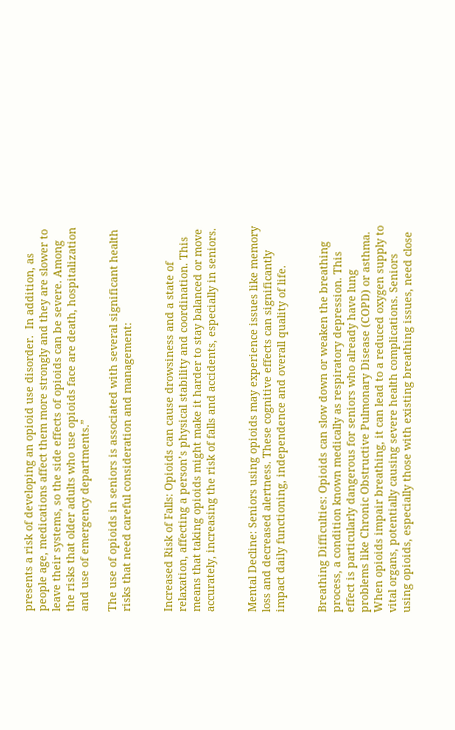presents a risk of developing an opioid use disorder.  In addition, as people age, medications affect them more strongly and they are slower to leave their systems, so the side effects of opioids can be severe. Among the risks that older adults who use opioids face are death, hospitalization and use of emergency departments.”

The use of opioids in seniors is associated with several significant health risks that need careful consideration and management:


Increased Risk of Falls: Opioids can cause drowsiness and a state of relaxation, affecting a person’s physical stability and coordination. This means that taking opioids might make it harder to stay balanced or move accurately, increasing the risk of falls and accidents, especially in seniors.


Mental Decline: Seniors using opioids may experience issues like memory loss and decreased alertness. These cognitive effects can significantly impact daily functioning, independence and overall quality of life.


Breathing Difficulties: Opioids can slow down or weaken the breathing process, a condition known medically as respiratory depression. This effect is particularly dangerous for seniors who already have lung problems like Chronic Obstructive Pulmonary Disease (COPD) or asthma. When opioids impair breathing, it can lead to a reduced oxygen supply to vital organs, potentially causing severe health complications. Seniors using opioids, especially those with existing breathing issues, need close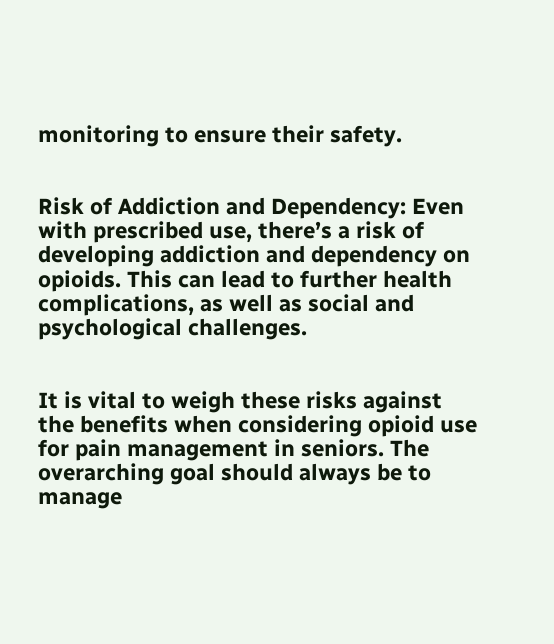monitoring to ensure their safety.


Risk of Addiction and Dependency: Even with prescribed use, there’s a risk of developing addiction and dependency on opioids. This can lead to further health complications, as well as social and psychological challenges.


It is vital to weigh these risks against the benefits when considering opioid use for pain management in seniors. The overarching goal should always be to manage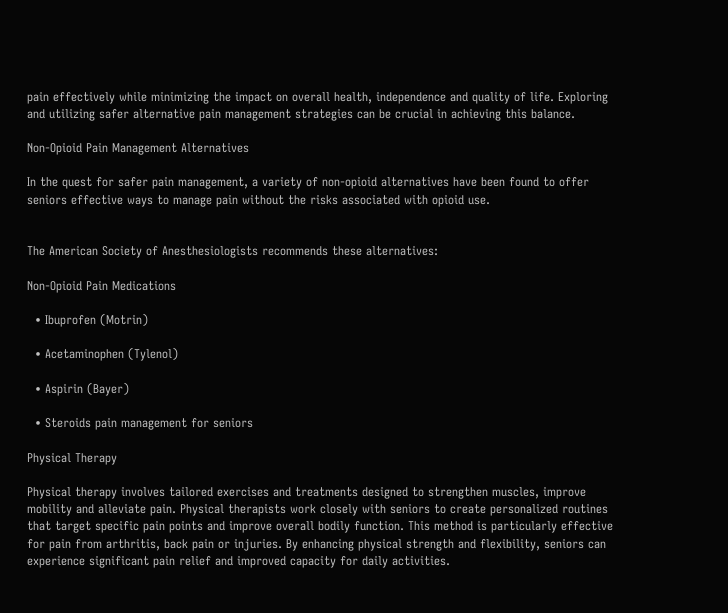pain effectively while minimizing the impact on overall health, independence and quality of life. Exploring and utilizing safer alternative pain management strategies can be crucial in achieving this balance.

Non-Opioid Pain Management Alternatives

In the quest for safer pain management, a variety of non-opioid alternatives have been found to offer seniors effective ways to manage pain without the risks associated with opioid use.


The American Society of Anesthesiologists recommends these alternatives:

Non-Opioid Pain Medications

  • Ibuprofen (Motrin)

  • Acetaminophen (Tylenol)

  • Aspirin (Bayer)

  • Steroids pain management for seniors

Physical Therapy

Physical therapy involves tailored exercises and treatments designed to strengthen muscles, improve mobility and alleviate pain. Physical therapists work closely with seniors to create personalized routines that target specific pain points and improve overall bodily function. This method is particularly effective for pain from arthritis, back pain or injuries. By enhancing physical strength and flexibility, seniors can experience significant pain relief and improved capacity for daily activities.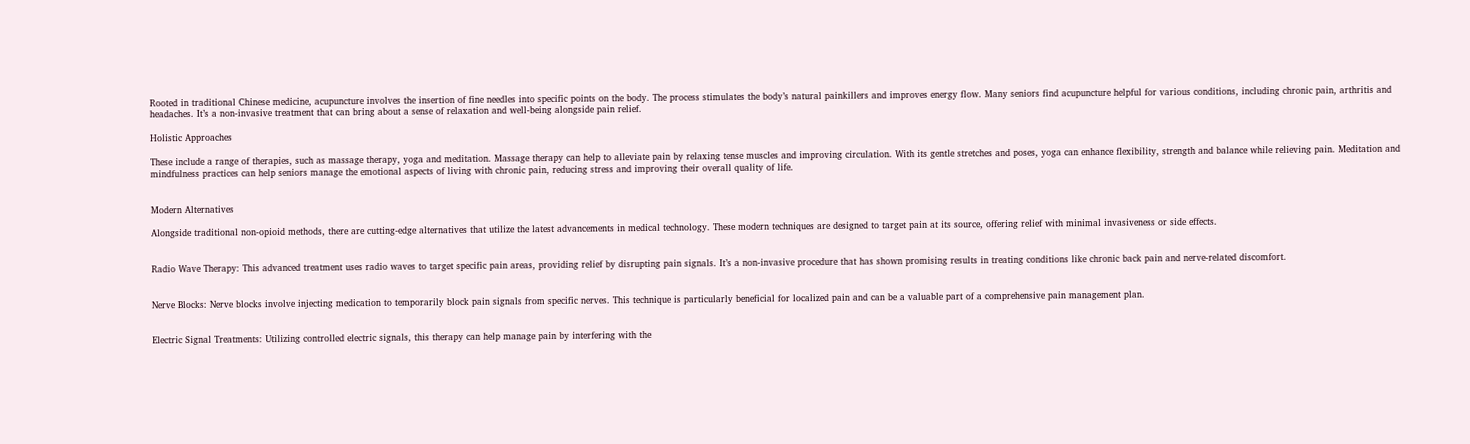Rooted in traditional Chinese medicine, acupuncture involves the insertion of fine needles into specific points on the body. The process stimulates the body’s natural painkillers and improves energy flow. Many seniors find acupuncture helpful for various conditions, including chronic pain, arthritis and headaches. It’s a non-invasive treatment that can bring about a sense of relaxation and well-being alongside pain relief.

Holistic Approaches

These include a range of therapies, such as massage therapy, yoga and meditation. Massage therapy can help to alleviate pain by relaxing tense muscles and improving circulation. With its gentle stretches and poses, yoga can enhance flexibility, strength and balance while relieving pain. Meditation and mindfulness practices can help seniors manage the emotional aspects of living with chronic pain, reducing stress and improving their overall quality of life.


Modern Alternatives

Alongside traditional non-opioid methods, there are cutting-edge alternatives that utilize the latest advancements in medical technology. These modern techniques are designed to target pain at its source, offering relief with minimal invasiveness or side effects.


Radio Wave Therapy: This advanced treatment uses radio waves to target specific pain areas, providing relief by disrupting pain signals. It’s a non-invasive procedure that has shown promising results in treating conditions like chronic back pain and nerve-related discomfort.


Nerve Blocks: Nerve blocks involve injecting medication to temporarily block pain signals from specific nerves. This technique is particularly beneficial for localized pain and can be a valuable part of a comprehensive pain management plan.


Electric Signal Treatments: Utilizing controlled electric signals, this therapy can help manage pain by interfering with the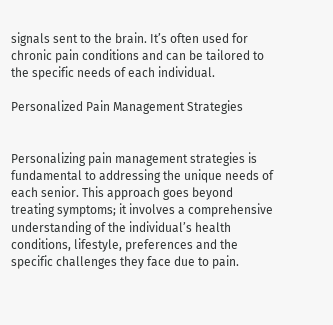signals sent to the brain. It’s often used for chronic pain conditions and can be tailored to the specific needs of each individual.

Personalized Pain Management Strategies


Personalizing pain management strategies is fundamental to addressing the unique needs of each senior. This approach goes beyond treating symptoms; it involves a comprehensive understanding of the individual’s health conditions, lifestyle, preferences and the specific challenges they face due to pain.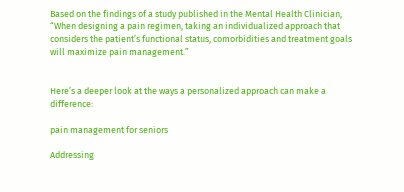Based on the findings of a study published in the Mental Health Clinician, “When designing a pain regimen, taking an individualized approach that considers the patient’s functional status, comorbidities and treatment goals will maximize pain management.”


Here’s a deeper look at the ways a personalized approach can make a difference:

pain management for seniors

Addressing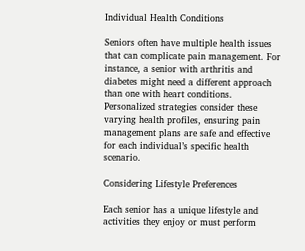Individual Health Conditions

Seniors often have multiple health issues that can complicate pain management. For instance, a senior with arthritis and diabetes might need a different approach than one with heart conditions. Personalized strategies consider these varying health profiles, ensuring pain management plans are safe and effective for each individual’s specific health scenario.

Considering Lifestyle Preferences

Each senior has a unique lifestyle and activities they enjoy or must perform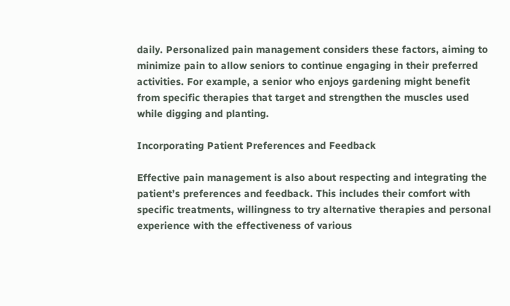daily. Personalized pain management considers these factors, aiming to minimize pain to allow seniors to continue engaging in their preferred activities. For example, a senior who enjoys gardening might benefit from specific therapies that target and strengthen the muscles used while digging and planting.

Incorporating Patient Preferences and Feedback

Effective pain management is also about respecting and integrating the patient’s preferences and feedback. This includes their comfort with specific treatments, willingness to try alternative therapies and personal experience with the effectiveness of various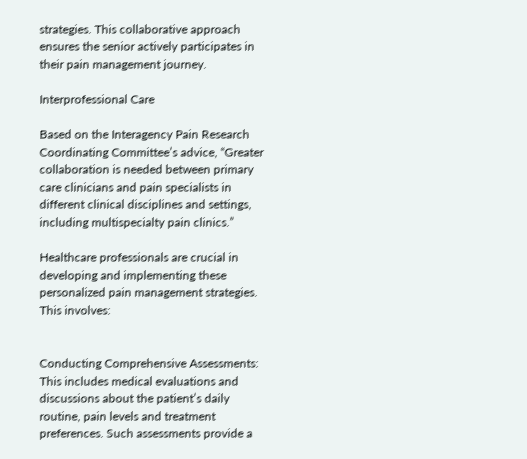strategies. This collaborative approach ensures the senior actively participates in their pain management journey.

Interprofessional Care

Based on the Interagency Pain Research Coordinating Committee’s advice, “Greater collaboration is needed between primary care clinicians and pain specialists in different clinical disciplines and settings, including multispecialty pain clinics.”

Healthcare professionals are crucial in developing and implementing these personalized pain management strategies. This involves:


Conducting Comprehensive Assessments: This includes medical evaluations and discussions about the patient’s daily routine, pain levels and treatment preferences. Such assessments provide a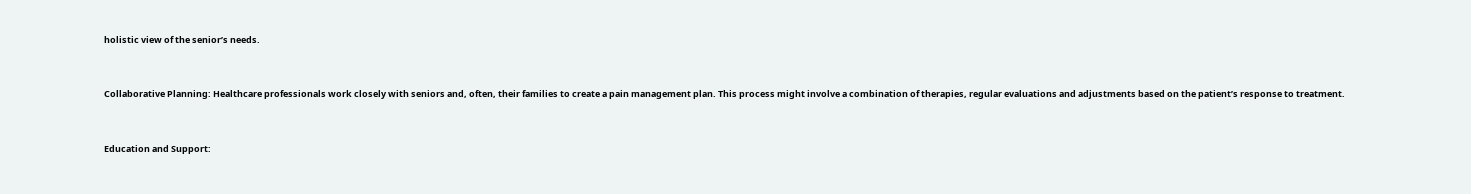holistic view of the senior’s needs.


Collaborative Planning: Healthcare professionals work closely with seniors and, often, their families to create a pain management plan. This process might involve a combination of therapies, regular evaluations and adjustments based on the patient’s response to treatment.


Education and Support: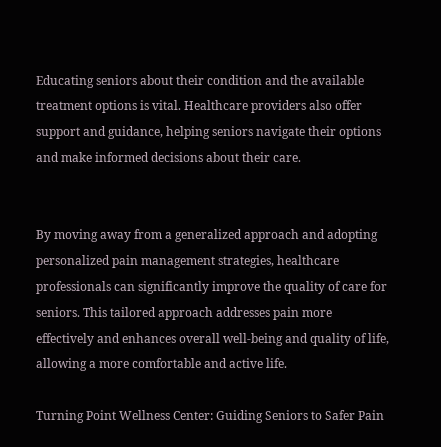Educating seniors about their condition and the available treatment options is vital. Healthcare providers also offer support and guidance, helping seniors navigate their options and make informed decisions about their care.


By moving away from a generalized approach and adopting personalized pain management strategies, healthcare professionals can significantly improve the quality of care for seniors. This tailored approach addresses pain more effectively and enhances overall well-being and quality of life, allowing a more comfortable and active life.

Turning Point Wellness Center: Guiding Seniors to Safer Pain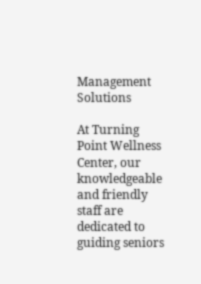Management Solutions

At Turning Point Wellness Center, our knowledgeable and friendly staff are dedicated to guiding seniors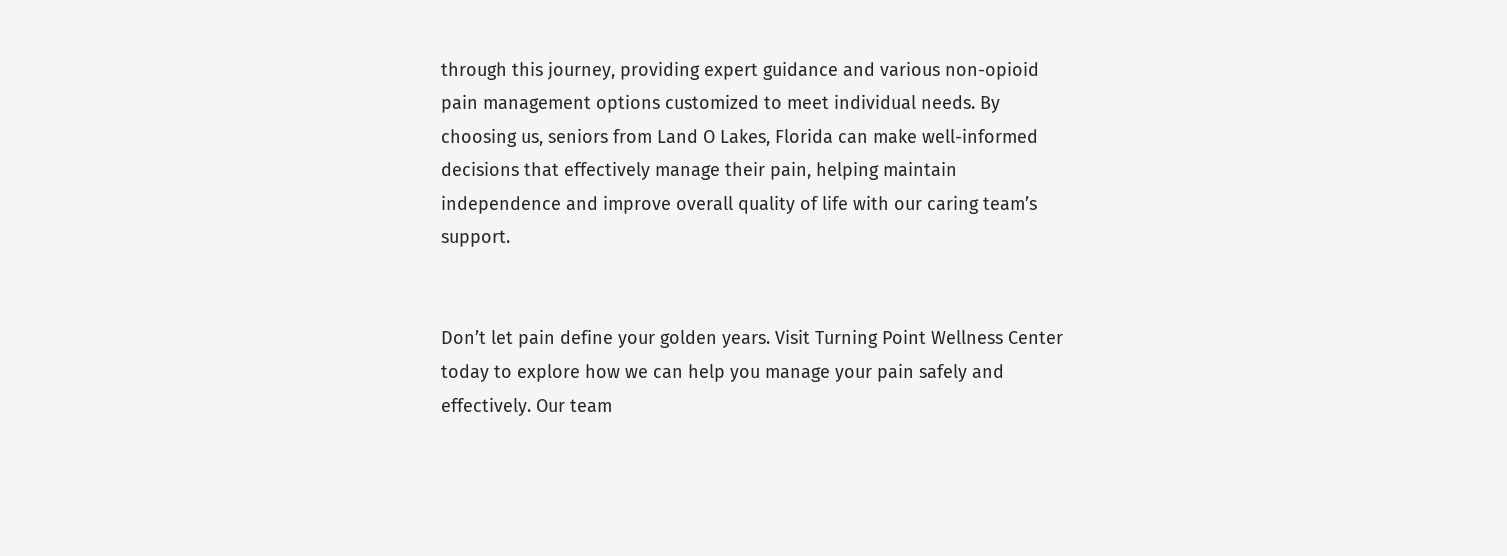through this journey, providing expert guidance and various non-opioid pain management options customized to meet individual needs. By choosing us, seniors from Land O Lakes, Florida can make well-informed decisions that effectively manage their pain, helping maintain independence and improve overall quality of life with our caring team’s support.


Don’t let pain define your golden years. Visit Turning Point Wellness Center today to explore how we can help you manage your pain safely and effectively. Our team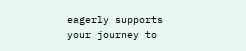eagerly supports your journey to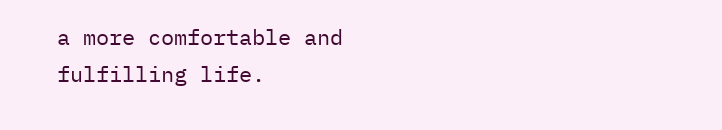a more comfortable and fulfilling life.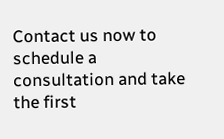Contact us now to schedule a consultation and take the first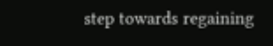step towards regaining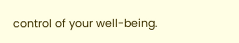control of your well-being.